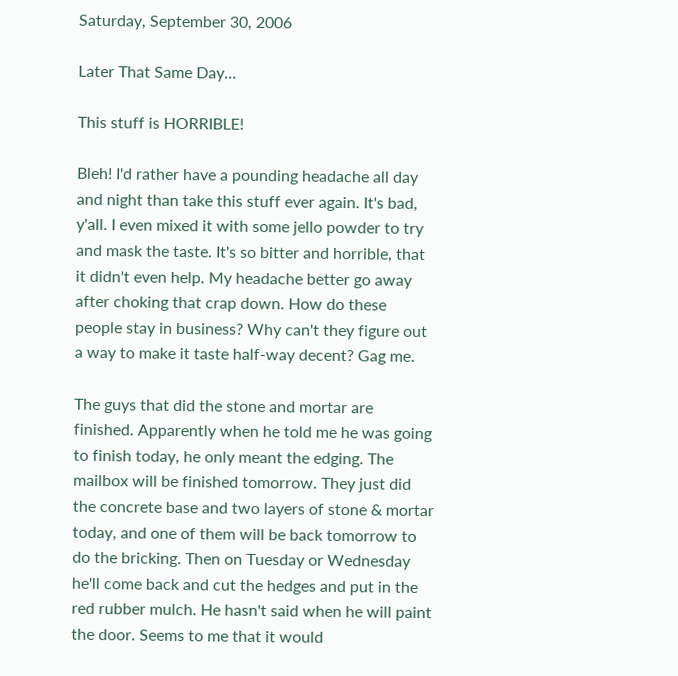Saturday, September 30, 2006

Later That Same Day...

This stuff is HORRIBLE!

Bleh! I'd rather have a pounding headache all day and night than take this stuff ever again. It's bad, y'all. I even mixed it with some jello powder to try and mask the taste. It's so bitter and horrible, that it didn't even help. My headache better go away after choking that crap down. How do these people stay in business? Why can't they figure out a way to make it taste half-way decent? Gag me.

The guys that did the stone and mortar are finished. Apparently when he told me he was going to finish today, he only meant the edging. The mailbox will be finished tomorrow. They just did the concrete base and two layers of stone & mortar today, and one of them will be back tomorrow to do the bricking. Then on Tuesday or Wednesday he'll come back and cut the hedges and put in the red rubber mulch. He hasn't said when he will paint the door. Seems to me that it would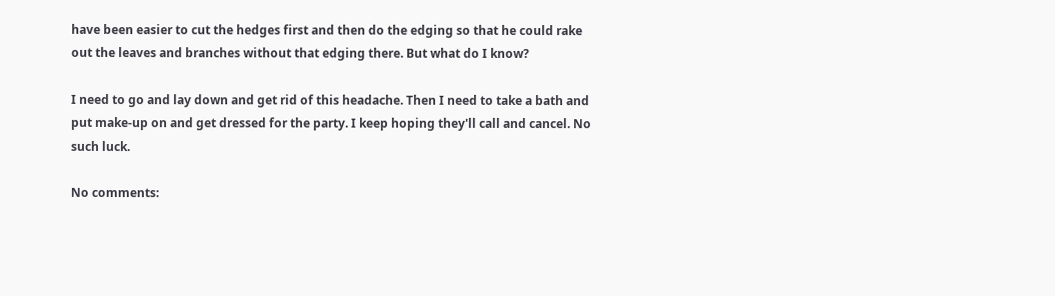have been easier to cut the hedges first and then do the edging so that he could rake out the leaves and branches without that edging there. But what do I know?

I need to go and lay down and get rid of this headache. Then I need to take a bath and put make-up on and get dressed for the party. I keep hoping they'll call and cancel. No such luck.

No comments: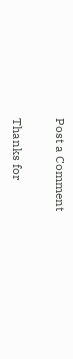Post a Comment

Thanks for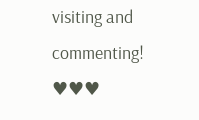visiting and commenting! ♥♥♥